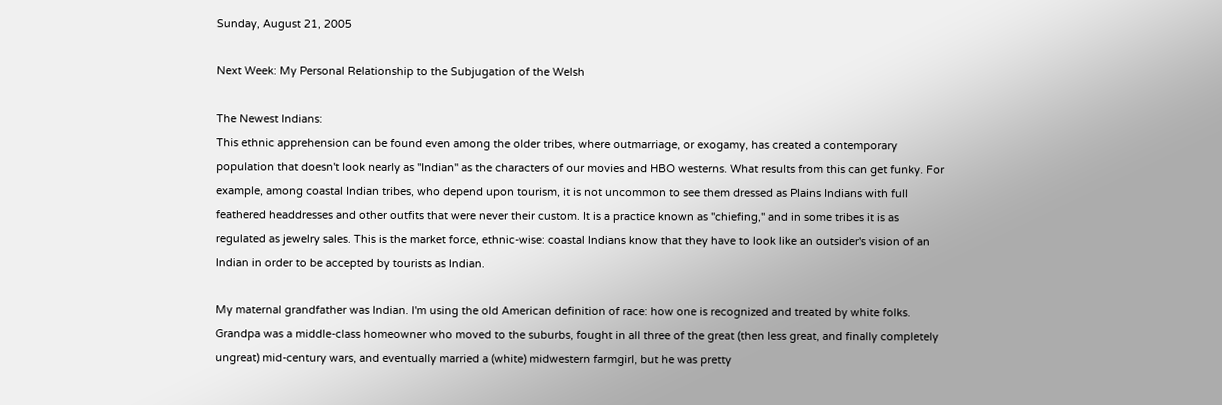Sunday, August 21, 2005

Next Week: My Personal Relationship to the Subjugation of the Welsh

The Newest Indians:
This ethnic apprehension can be found even among the older tribes, where outmarriage, or exogamy, has created a contemporary population that doesn't look nearly as ''Indian'' as the characters of our movies and HBO westerns. What results from this can get funky. For example, among coastal Indian tribes, who depend upon tourism, it is not uncommon to see them dressed as Plains Indians with full feathered headdresses and other outfits that were never their custom. It is a practice known as ''chiefing,'' and in some tribes it is as regulated as jewelry sales. This is the market force, ethnic-wise: coastal Indians know that they have to look like an outsider's vision of an Indian in order to be accepted by tourists as Indian.

My maternal grandfather was Indian. I'm using the old American definition of race: how one is recognized and treated by white folks. Grandpa was a middle-class homeowner who moved to the suburbs, fought in all three of the great (then less great, and finally completely ungreat) mid-century wars, and eventually married a (white) midwestern farmgirl, but he was pretty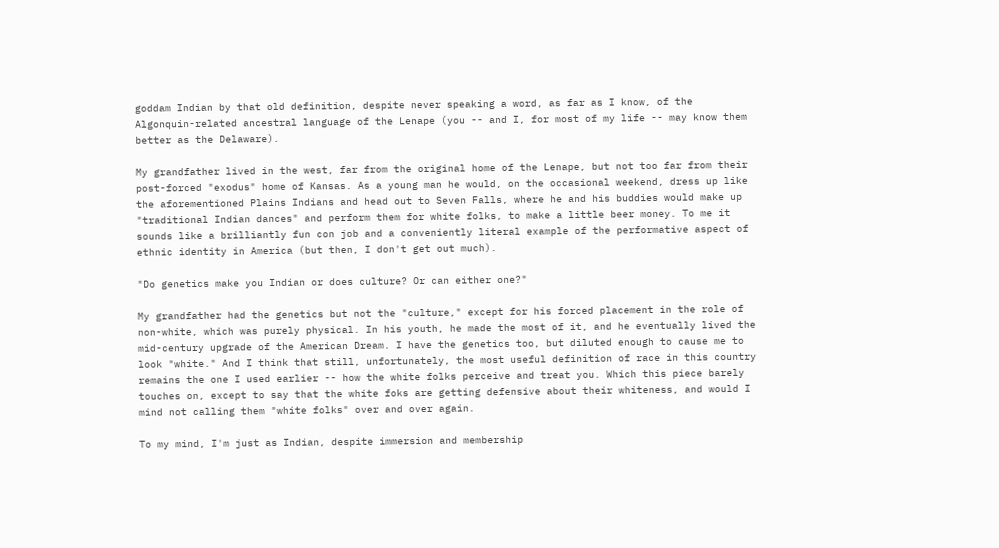goddam Indian by that old definition, despite never speaking a word, as far as I know, of the Algonquin-related ancestral language of the Lenape (you -- and I, for most of my life -- may know them better as the Delaware).

My grandfather lived in the west, far from the original home of the Lenape, but not too far from their post-forced "exodus" home of Kansas. As a young man he would, on the occasional weekend, dress up like the aforementioned Plains Indians and head out to Seven Falls, where he and his buddies would make up "traditional Indian dances" and perform them for white folks, to make a little beer money. To me it sounds like a brilliantly fun con job and a conveniently literal example of the performative aspect of ethnic identity in America (but then, I don't get out much).

"Do genetics make you Indian or does culture? Or can either one?"

My grandfather had the genetics but not the "culture," except for his forced placement in the role of non-white, which was purely physical. In his youth, he made the most of it, and he eventually lived the mid-century upgrade of the American Dream. I have the genetics too, but diluted enough to cause me to look "white." And I think that still, unfortunately, the most useful definition of race in this country remains the one I used earlier -- how the white folks perceive and treat you. Which this piece barely touches on, except to say that the white foks are getting defensive about their whiteness, and would I mind not calling them "white folks" over and over again.

To my mind, I'm just as Indian, despite immersion and membership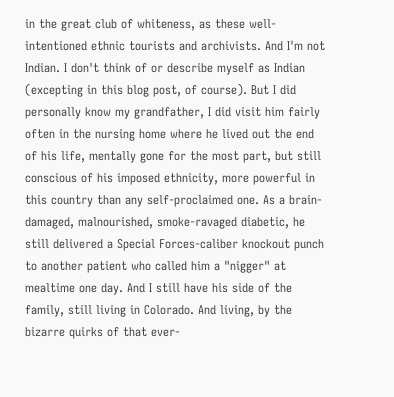in the great club of whiteness, as these well-intentioned ethnic tourists and archivists. And I'm not Indian. I don't think of or describe myself as Indian (excepting in this blog post, of course). But I did personally know my grandfather, I did visit him fairly often in the nursing home where he lived out the end of his life, mentally gone for the most part, but still conscious of his imposed ethnicity, more powerful in this country than any self-proclaimed one. As a brain-damaged, malnourished, smoke-ravaged diabetic, he still delivered a Special Forces-caliber knockout punch to another patient who called him a "nigger" at mealtime one day. And I still have his side of the family, still living in Colorado. And living, by the bizarre quirks of that ever-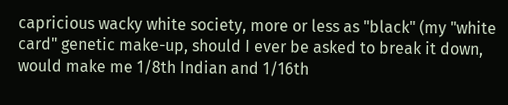capricious wacky white society, more or less as "black" (my "white card" genetic make-up, should I ever be asked to break it down, would make me 1/8th Indian and 1/16th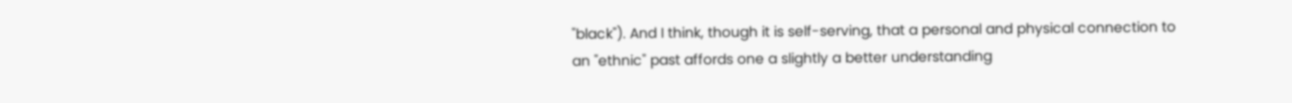"black"). And I think, though it is self-serving, that a personal and physical connection to an "ethnic" past affords one a slightly a better understanding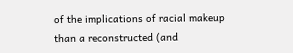of the implications of racial makeup than a reconstructed (and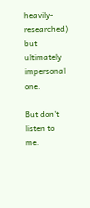heavily-researched) but ultimately impersonal one.

But don't listen to me.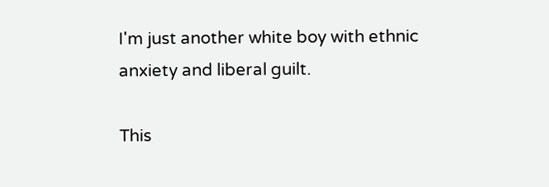I'm just another white boy with ethnic anxiety and liberal guilt.

This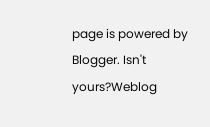page is powered by Blogger. Isn't yours?Weblog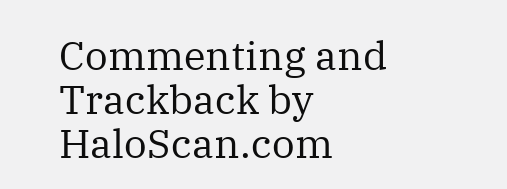Commenting and Trackback by HaloScan.com